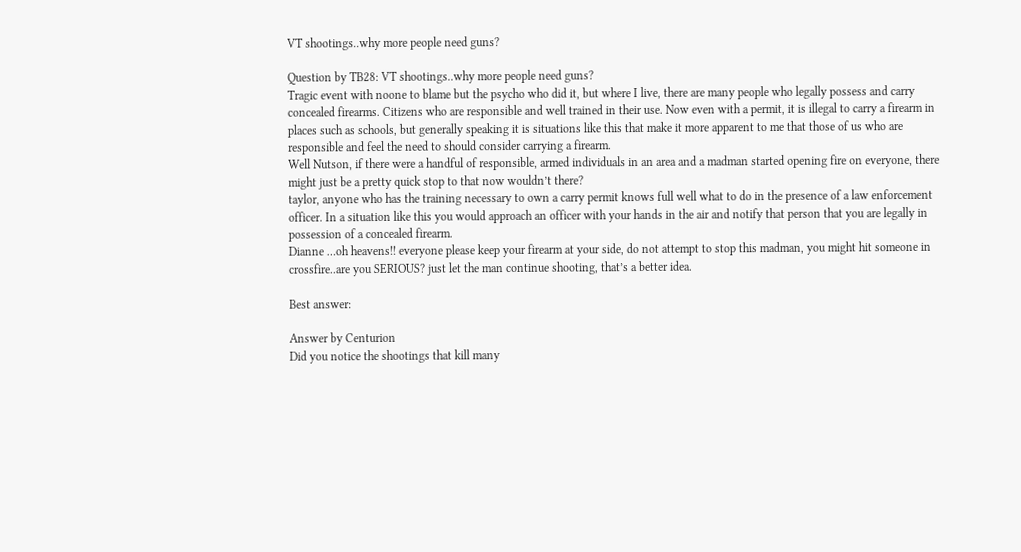VT shootings..why more people need guns?

Question by TB28: VT shootings..why more people need guns?
Tragic event with noone to blame but the psycho who did it, but where I live, there are many people who legally possess and carry concealed firearms. Citizens who are responsible and well trained in their use. Now even with a permit, it is illegal to carry a firearm in places such as schools, but generally speaking it is situations like this that make it more apparent to me that those of us who are responsible and feel the need to should consider carrying a firearm.
Well Nutson, if there were a handful of responsible, armed individuals in an area and a madman started opening fire on everyone, there might just be a pretty quick stop to that now wouldn’t there?
taylor, anyone who has the training necessary to own a carry permit knows full well what to do in the presence of a law enforcement officer. In a situation like this you would approach an officer with your hands in the air and notify that person that you are legally in possession of a concealed firearm.
Dianne …oh heavens!! everyone please keep your firearm at your side, do not attempt to stop this madman, you might hit someone in crossfire..are you SERIOUS? just let the man continue shooting, that’s a better idea.

Best answer:

Answer by Centurion
Did you notice the shootings that kill many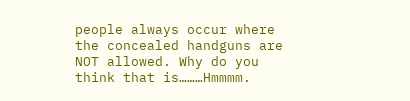people always occur where the concealed handguns are NOT allowed. Why do you think that is………Hmmmm.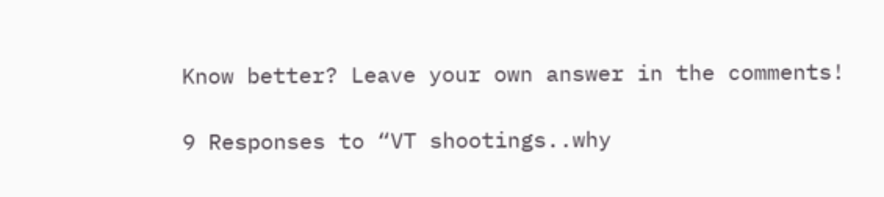Know better? Leave your own answer in the comments!

9 Responses to “VT shootings..why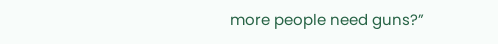more people need guns?”